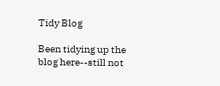Tidy Blog

Been tidying up the blog here--still not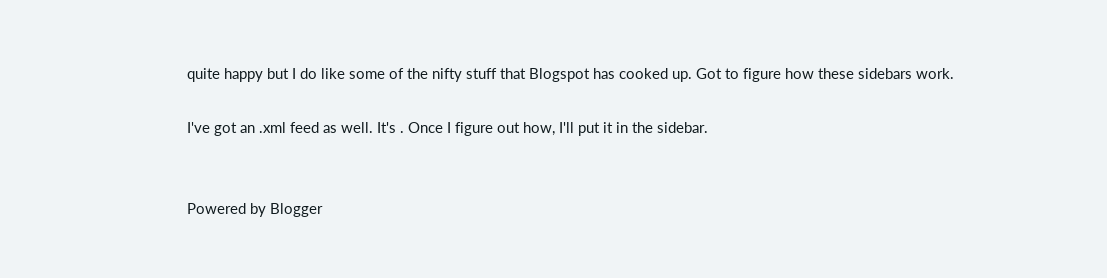quite happy but I do like some of the nifty stuff that Blogspot has cooked up. Got to figure how these sidebars work.

I've got an .xml feed as well. It's . Once I figure out how, I'll put it in the sidebar.


Powered by Blogger